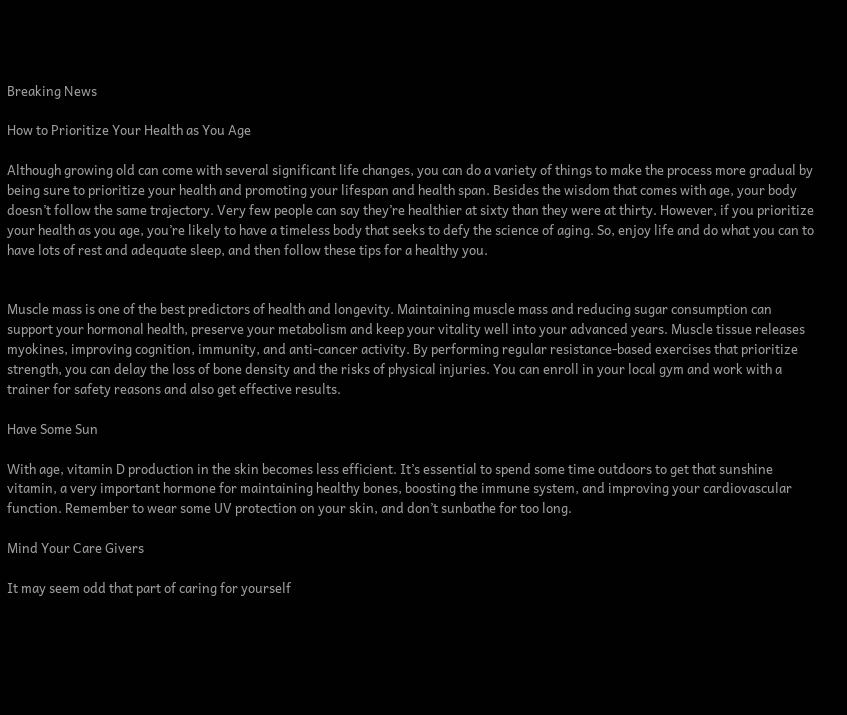Breaking News

How to Prioritize Your Health as You Age

Although growing old can come with several significant life changes, you can do a variety of things to make the process more gradual by being sure to prioritize your health and promoting your lifespan and health span. Besides the wisdom that comes with age, your body doesn’t follow the same trajectory. Very few people can say they’re healthier at sixty than they were at thirty. However, if you prioritize your health as you age, you’re likely to have a timeless body that seeks to defy the science of aging. So, enjoy life and do what you can to have lots of rest and adequate sleep, and then follow these tips for a healthy you.


Muscle mass is one of the best predictors of health and longevity. Maintaining muscle mass and reducing sugar consumption can support your hormonal health, preserve your metabolism and keep your vitality well into your advanced years. Muscle tissue releases myokines, improving cognition, immunity, and anti-cancer activity. By performing regular resistance-based exercises that prioritize strength, you can delay the loss of bone density and the risks of physical injuries. You can enroll in your local gym and work with a trainer for safety reasons and also get effective results.

Have Some Sun

With age, vitamin D production in the skin becomes less efficient. It’s essential to spend some time outdoors to get that sunshine vitamin, a very important hormone for maintaining healthy bones, boosting the immune system, and improving your cardiovascular function. Remember to wear some UV protection on your skin, and don’t sunbathe for too long.

Mind Your Care Givers

It may seem odd that part of caring for yourself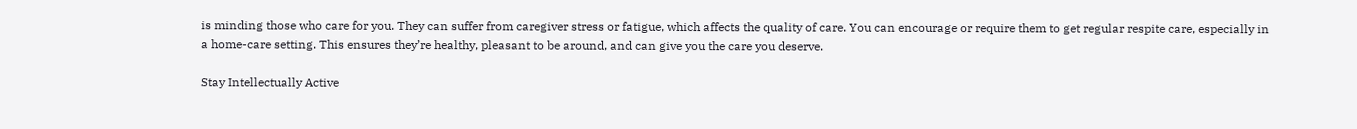is minding those who care for you. They can suffer from caregiver stress or fatigue, which affects the quality of care. You can encourage or require them to get regular respite care, especially in a home-care setting. This ensures they’re healthy, pleasant to be around, and can give you the care you deserve.

Stay Intellectually Active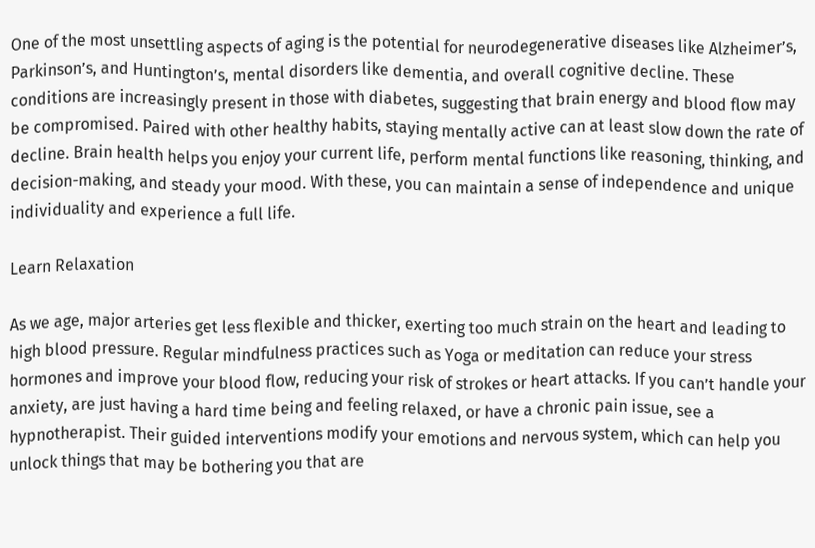One of the most unsettling aspects of aging is the potential for neurodegenerative diseases like Alzheimer’s, Parkinson’s, and Huntington’s, mental disorders like dementia, and overall cognitive decline. These conditions are increasingly present in those with diabetes, suggesting that brain energy and blood flow may be compromised. Paired with other healthy habits, staying mentally active can at least slow down the rate of decline. Brain health helps you enjoy your current life, perform mental functions like reasoning, thinking, and decision-making, and steady your mood. With these, you can maintain a sense of independence and unique individuality and experience a full life.

Learn Relaxation

As we age, major arteries get less flexible and thicker, exerting too much strain on the heart and leading to high blood pressure. Regular mindfulness practices such as Yoga or meditation can reduce your stress hormones and improve your blood flow, reducing your risk of strokes or heart attacks. If you can’t handle your anxiety, are just having a hard time being and feeling relaxed, or have a chronic pain issue, see a hypnotherapist. Their guided interventions modify your emotions and nervous system, which can help you unlock things that may be bothering you that are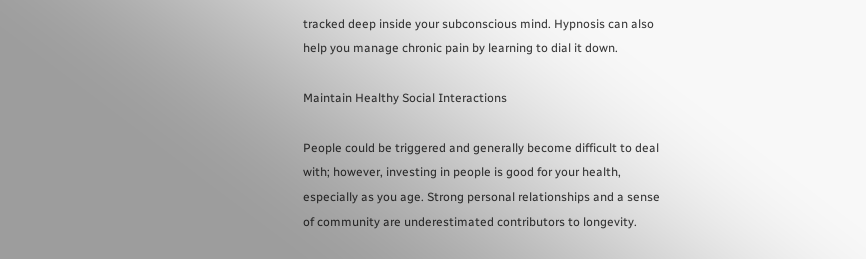tracked deep inside your subconscious mind. Hypnosis can also help you manage chronic pain by learning to dial it down.

Maintain Healthy Social Interactions

People could be triggered and generally become difficult to deal with; however, investing in people is good for your health, especially as you age. Strong personal relationships and a sense of community are underestimated contributors to longevity.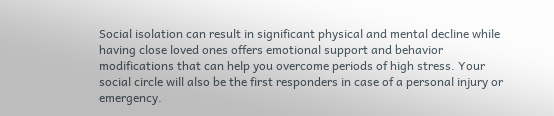Social isolation can result in significant physical and mental decline while having close loved ones offers emotional support and behavior modifications that can help you overcome periods of high stress. Your social circle will also be the first responders in case of a personal injury or emergency.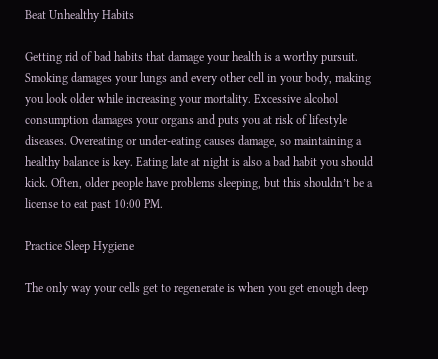Beat Unhealthy Habits

Getting rid of bad habits that damage your health is a worthy pursuit. Smoking damages your lungs and every other cell in your body, making you look older while increasing your mortality. Excessive alcohol consumption damages your organs and puts you at risk of lifestyle diseases. Overeating or under-eating causes damage, so maintaining a healthy balance is key. Eating late at night is also a bad habit you should kick. Often, older people have problems sleeping, but this shouldn’t be a license to eat past 10:00 PM.

Practice Sleep Hygiene

The only way your cells get to regenerate is when you get enough deep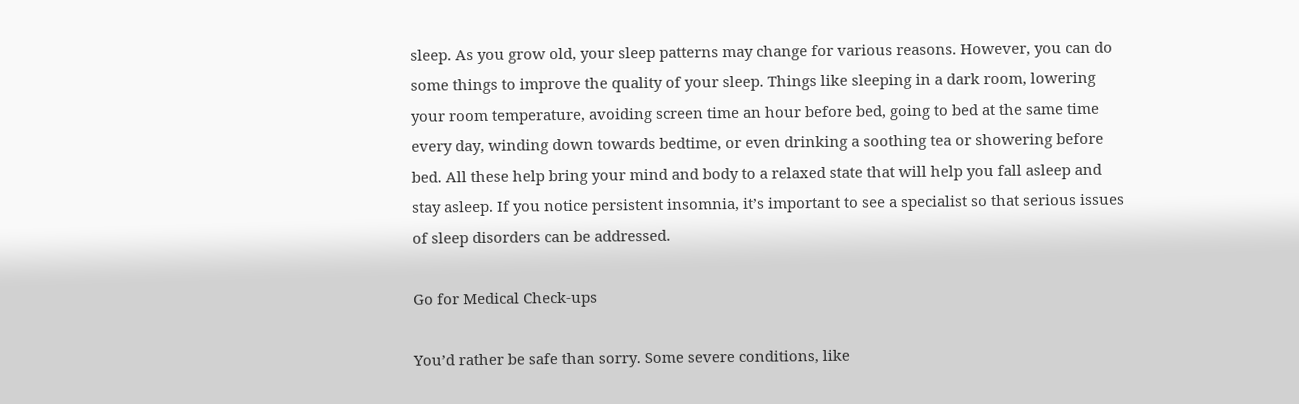sleep. As you grow old, your sleep patterns may change for various reasons. However, you can do some things to improve the quality of your sleep. Things like sleeping in a dark room, lowering your room temperature, avoiding screen time an hour before bed, going to bed at the same time every day, winding down towards bedtime, or even drinking a soothing tea or showering before bed. All these help bring your mind and body to a relaxed state that will help you fall asleep and stay asleep. If you notice persistent insomnia, it’s important to see a specialist so that serious issues of sleep disorders can be addressed.

Go for Medical Check-ups

You’d rather be safe than sorry. Some severe conditions, like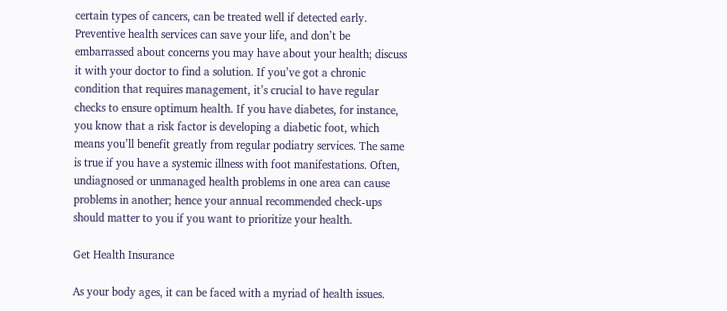certain types of cancers, can be treated well if detected early. Preventive health services can save your life, and don’t be embarrassed about concerns you may have about your health; discuss it with your doctor to find a solution. If you’ve got a chronic condition that requires management, it’s crucial to have regular checks to ensure optimum health. If you have diabetes, for instance, you know that a risk factor is developing a diabetic foot, which means you’ll benefit greatly from regular podiatry services. The same is true if you have a systemic illness with foot manifestations. Often, undiagnosed or unmanaged health problems in one area can cause problems in another; hence your annual recommended check-ups should matter to you if you want to prioritize your health.

Get Health Insurance

As your body ages, it can be faced with a myriad of health issues.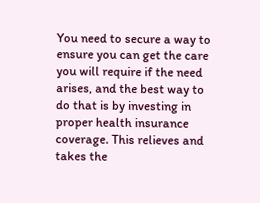You need to secure a way to ensure you can get the care you will require if the need arises, and the best way to do that is by investing in proper health insurance coverage. This relieves and takes the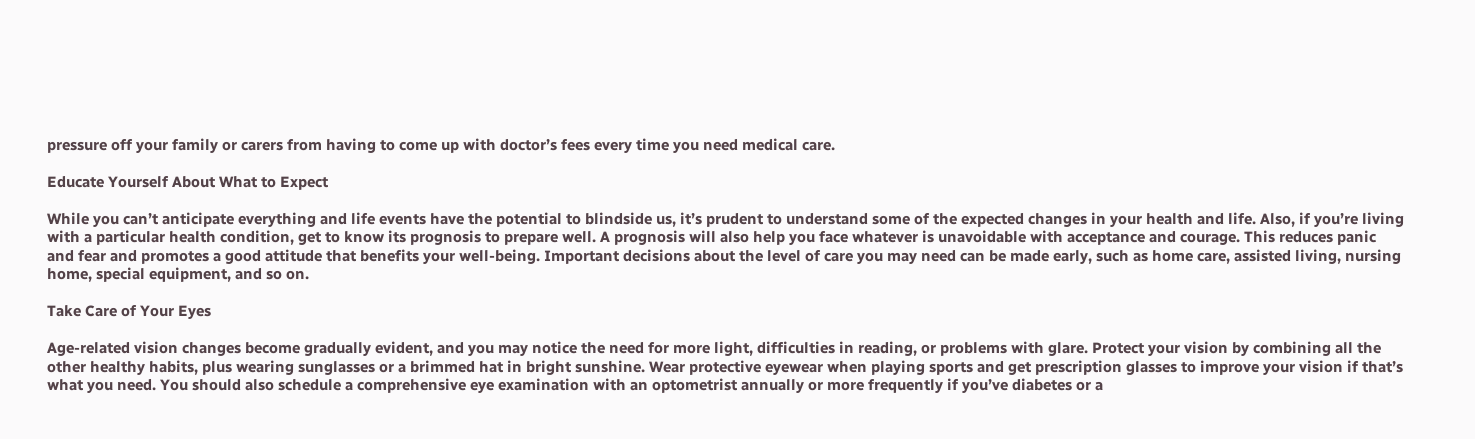pressure off your family or carers from having to come up with doctor’s fees every time you need medical care.

Educate Yourself About What to Expect

While you can’t anticipate everything and life events have the potential to blindside us, it’s prudent to understand some of the expected changes in your health and life. Also, if you’re living with a particular health condition, get to know its prognosis to prepare well. A prognosis will also help you face whatever is unavoidable with acceptance and courage. This reduces panic and fear and promotes a good attitude that benefits your well-being. Important decisions about the level of care you may need can be made early, such as home care, assisted living, nursing home, special equipment, and so on.

Take Care of Your Eyes

Age-related vision changes become gradually evident, and you may notice the need for more light, difficulties in reading, or problems with glare. Protect your vision by combining all the other healthy habits, plus wearing sunglasses or a brimmed hat in bright sunshine. Wear protective eyewear when playing sports and get prescription glasses to improve your vision if that’s what you need. You should also schedule a comprehensive eye examination with an optometrist annually or more frequently if you’ve diabetes or a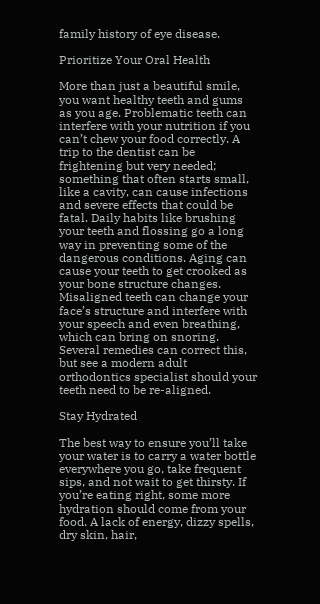family history of eye disease.

Prioritize Your Oral Health

More than just a beautiful smile, you want healthy teeth and gums as you age. Problematic teeth can interfere with your nutrition if you can’t chew your food correctly. A trip to the dentist can be frightening but very needed; something that often starts small, like a cavity, can cause infections and severe effects that could be fatal. Daily habits like brushing your teeth and flossing go a long way in preventing some of the dangerous conditions. Aging can cause your teeth to get crooked as your bone structure changes. Misaligned teeth can change your face’s structure and interfere with your speech and even breathing, which can bring on snoring. Several remedies can correct this, but see a modern adult orthodontics specialist should your teeth need to be re-aligned.

Stay Hydrated

The best way to ensure you’ll take your water is to carry a water bottle everywhere you go, take frequent sips, and not wait to get thirsty. If you’re eating right, some more hydration should come from your food. A lack of energy, dizzy spells, dry skin, hair,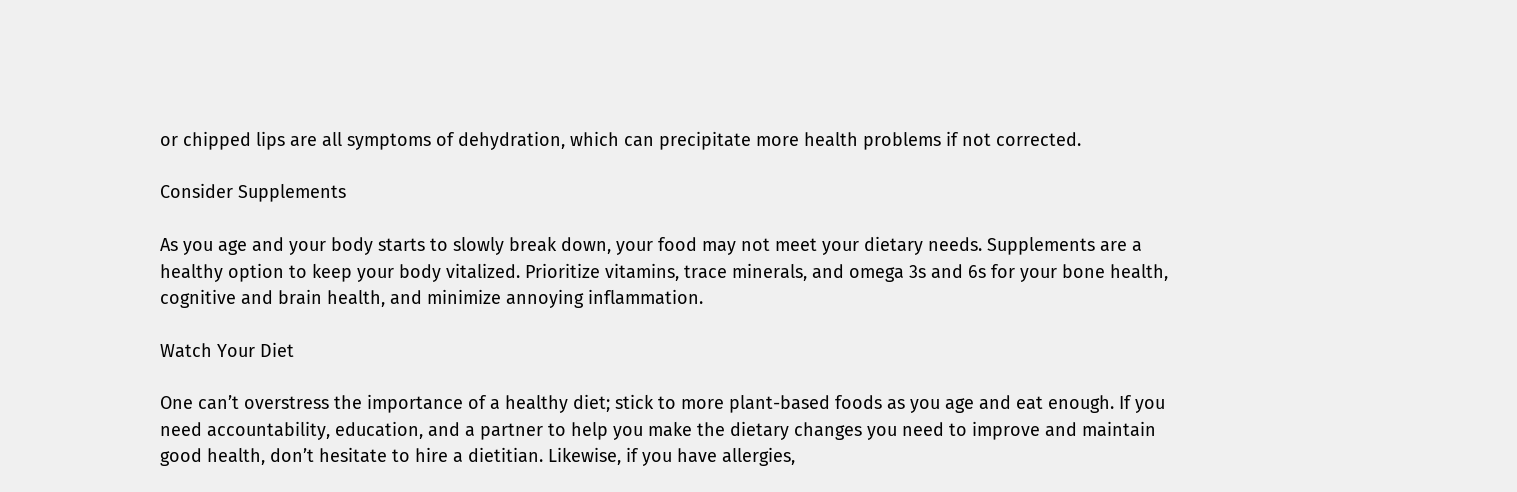or chipped lips are all symptoms of dehydration, which can precipitate more health problems if not corrected.

Consider Supplements

As you age and your body starts to slowly break down, your food may not meet your dietary needs. Supplements are a healthy option to keep your body vitalized. Prioritize vitamins, trace minerals, and omega 3s and 6s for your bone health, cognitive and brain health, and minimize annoying inflammation.

Watch Your Diet

One can’t overstress the importance of a healthy diet; stick to more plant-based foods as you age and eat enough. If you need accountability, education, and a partner to help you make the dietary changes you need to improve and maintain good health, don’t hesitate to hire a dietitian. Likewise, if you have allergies,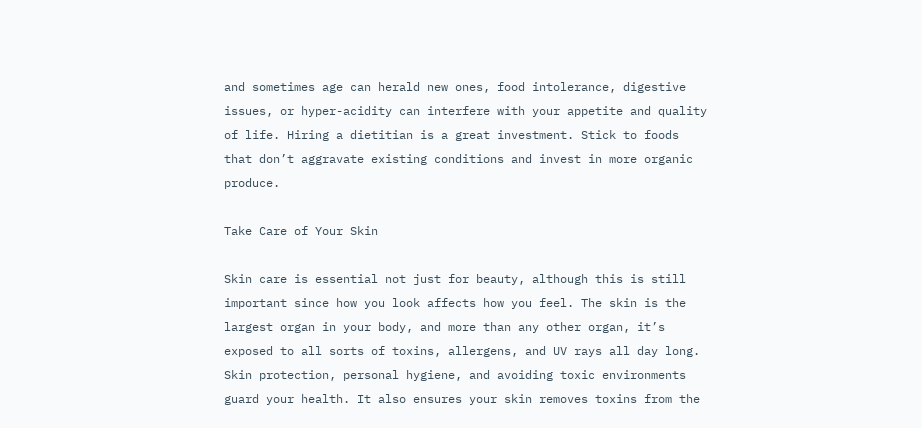and sometimes age can herald new ones, food intolerance, digestive issues, or hyper-acidity can interfere with your appetite and quality of life. Hiring a dietitian is a great investment. Stick to foods that don’t aggravate existing conditions and invest in more organic produce.

Take Care of Your Skin

Skin care is essential not just for beauty, although this is still important since how you look affects how you feel. The skin is the largest organ in your body, and more than any other organ, it’s exposed to all sorts of toxins, allergens, and UV rays all day long. Skin protection, personal hygiene, and avoiding toxic environments guard your health. It also ensures your skin removes toxins from the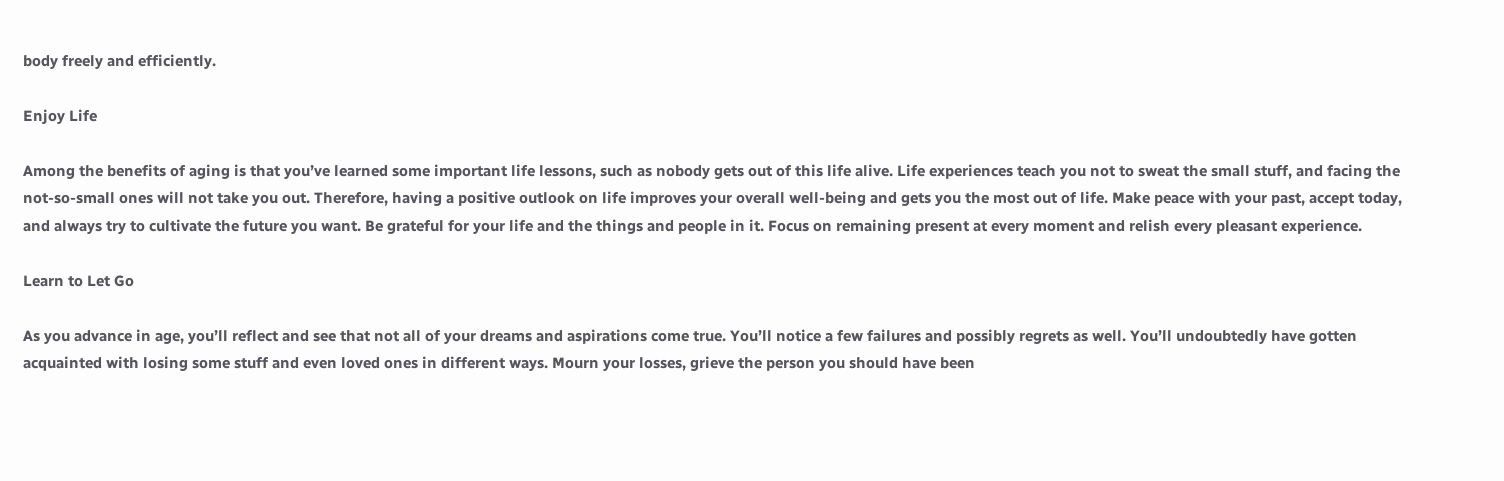body freely and efficiently.

Enjoy Life

Among the benefits of aging is that you’ve learned some important life lessons, such as nobody gets out of this life alive. Life experiences teach you not to sweat the small stuff, and facing the not-so-small ones will not take you out. Therefore, having a positive outlook on life improves your overall well-being and gets you the most out of life. Make peace with your past, accept today, and always try to cultivate the future you want. Be grateful for your life and the things and people in it. Focus on remaining present at every moment and relish every pleasant experience.

Learn to Let Go

As you advance in age, you’ll reflect and see that not all of your dreams and aspirations come true. You’ll notice a few failures and possibly regrets as well. You’ll undoubtedly have gotten acquainted with losing some stuff and even loved ones in different ways. Mourn your losses, grieve the person you should have been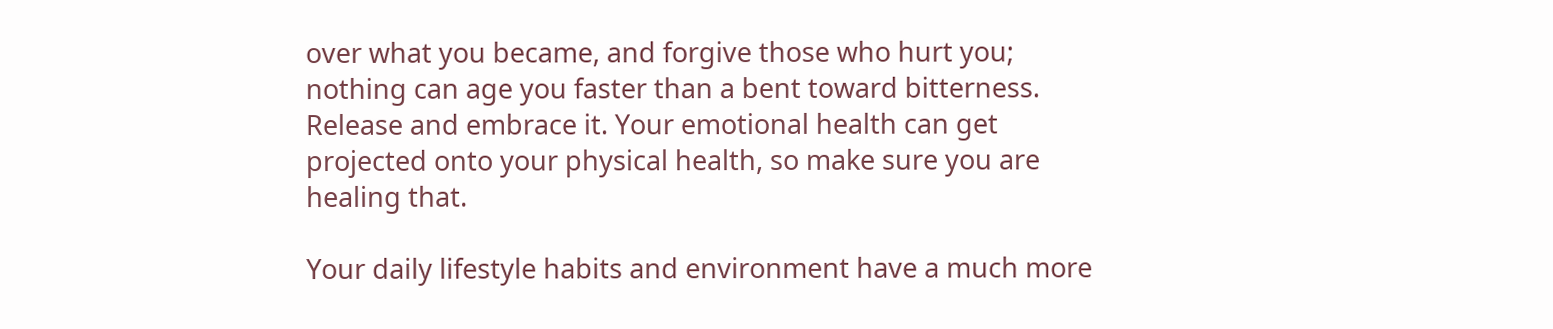over what you became, and forgive those who hurt you; nothing can age you faster than a bent toward bitterness. Release and embrace it. Your emotional health can get projected onto your physical health, so make sure you are healing that.

Your daily lifestyle habits and environment have a much more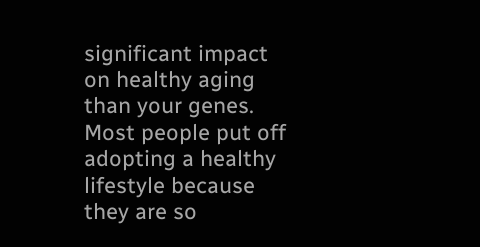significant impact on healthy aging than your genes. Most people put off adopting a healthy lifestyle because they are so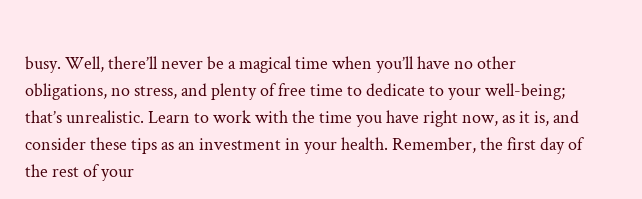busy. Well, there’ll never be a magical time when you’ll have no other obligations, no stress, and plenty of free time to dedicate to your well-being; that’s unrealistic. Learn to work with the time you have right now, as it is, and consider these tips as an investment in your health. Remember, the first day of the rest of your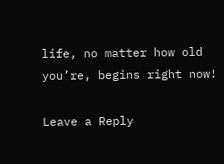life, no matter how old you’re, begins right now!

Leave a Reply